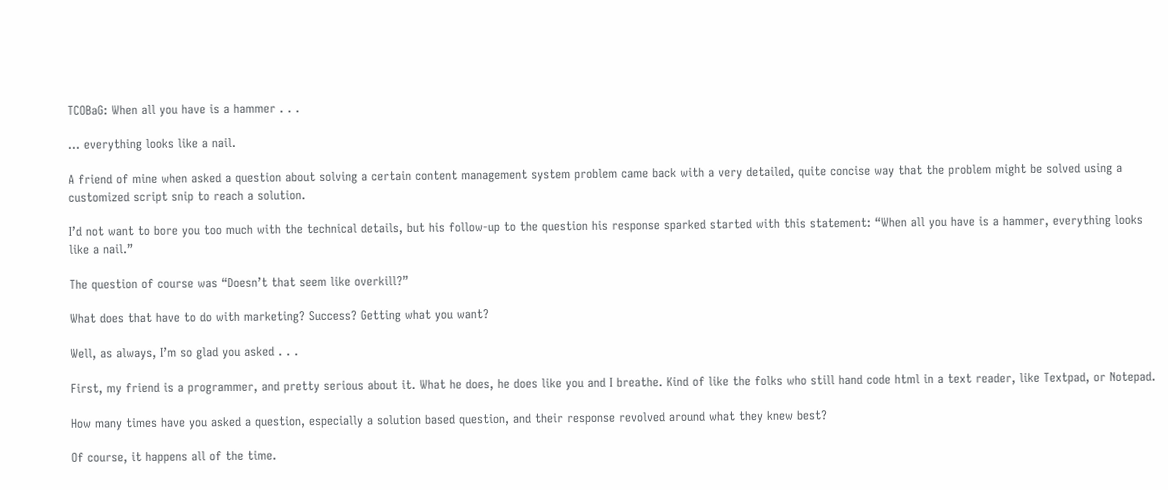TCOBaG: When all you have is a hammer . . .

… everything looks like a nail.

A friend of mine when asked a question about solving a certain content management system problem came back with a very detailed, quite concise way that the problem might be solved using a customized script snip to reach a solution.

I’d not want to bore you too much with the technical details, but his follow-up to the question his response sparked started with this statement: “When all you have is a hammer, everything looks like a nail.”

The question of course was “Doesn’t that seem like overkill?”

What does that have to do with marketing? Success? Getting what you want?

Well, as always, I’m so glad you asked . . .

First, my friend is a programmer, and pretty serious about it. What he does, he does like you and I breathe. Kind of like the folks who still hand code html in a text reader, like Textpad, or Notepad.

How many times have you asked a question, especially a solution based question, and their response revolved around what they knew best?

Of course, it happens all of the time.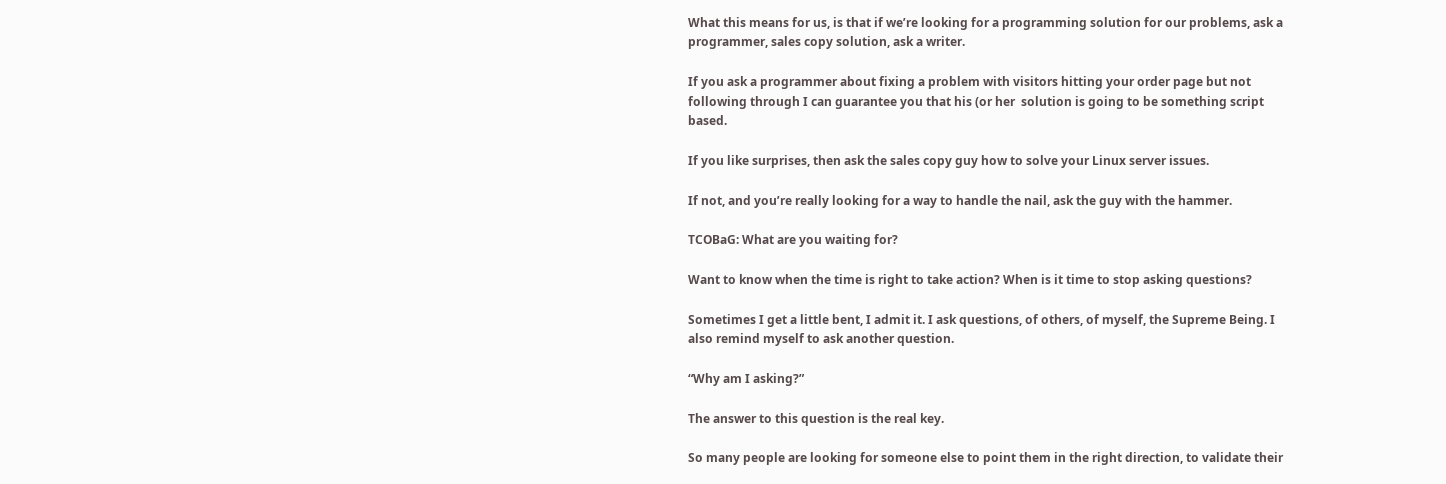What this means for us, is that if we’re looking for a programming solution for our problems, ask a programmer, sales copy solution, ask a writer.

If you ask a programmer about fixing a problem with visitors hitting your order page but not following through I can guarantee you that his (or her  solution is going to be something script based.

If you like surprises, then ask the sales copy guy how to solve your Linux server issues.

If not, and you’re really looking for a way to handle the nail, ask the guy with the hammer.

TCOBaG: What are you waiting for?

Want to know when the time is right to take action? When is it time to stop asking questions?

Sometimes I get a little bent, I admit it. I ask questions, of others, of myself, the Supreme Being. I also remind myself to ask another question.

“Why am I asking?”

The answer to this question is the real key.

So many people are looking for someone else to point them in the right direction, to validate their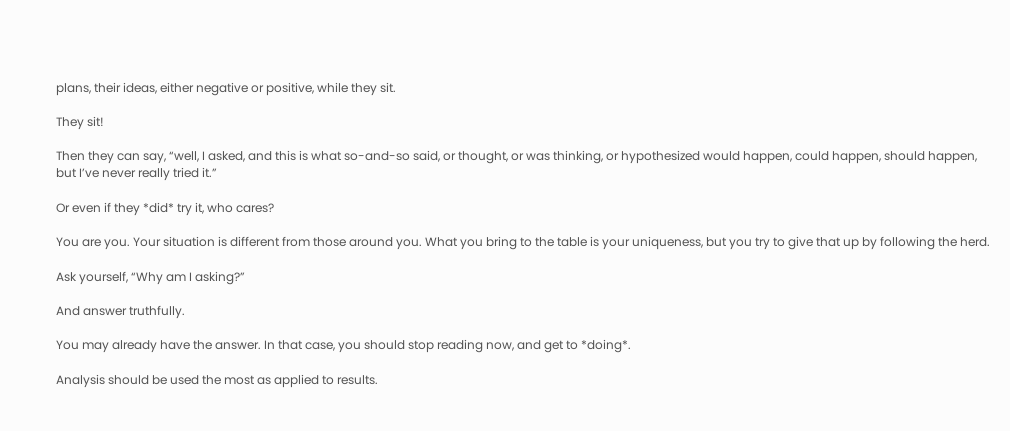plans, their ideas, either negative or positive, while they sit.

They sit!

Then they can say, “well, I asked, and this is what so-and-so said, or thought, or was thinking, or hypothesized would happen, could happen, should happen, but I’ve never really tried it.”

Or even if they *did* try it, who cares?

You are you. Your situation is different from those around you. What you bring to the table is your uniqueness, but you try to give that up by following the herd.

Ask yourself, “Why am I asking?”

And answer truthfully.

You may already have the answer. In that case, you should stop reading now, and get to *doing*.

Analysis should be used the most as applied to results.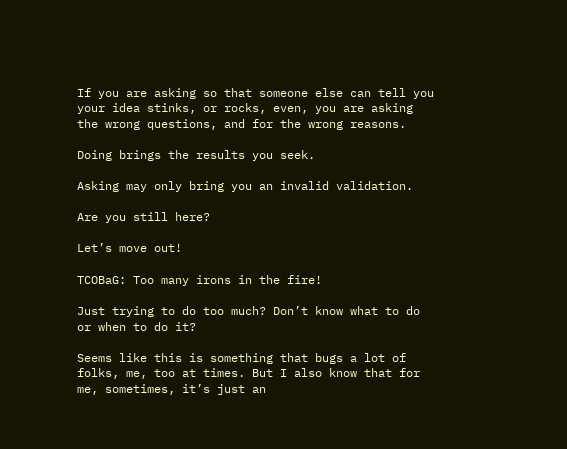If you are asking so that someone else can tell you your idea stinks, or rocks, even, you are asking the wrong questions, and for the wrong reasons.

Doing brings the results you seek.

Asking may only bring you an invalid validation.

Are you still here?

Let’s move out!

TCOBaG: Too many irons in the fire!

Just trying to do too much? Don’t know what to do or when to do it?

Seems like this is something that bugs a lot of folks, me, too at times. But I also know that for me, sometimes, it’s just an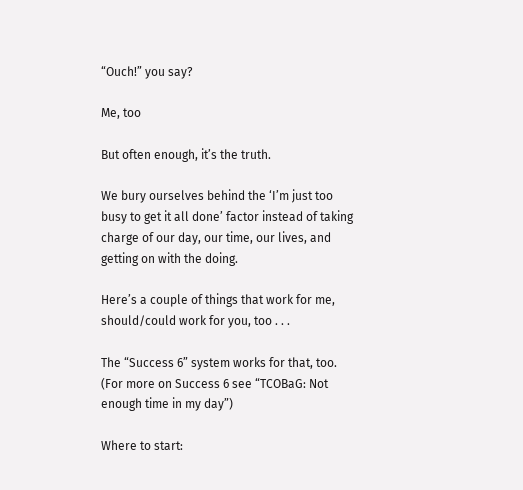“Ouch!” you say?

Me, too

But often enough, it’s the truth.

We bury ourselves behind the ‘I’m just too busy to get it all done’ factor instead of taking charge of our day, our time, our lives, and getting on with the doing.

Here’s a couple of things that work for me, should/could work for you, too . . .

The “Success 6” system works for that, too. (For more on Success 6 see “TCOBaG: Not enough time in my day”)

Where to start: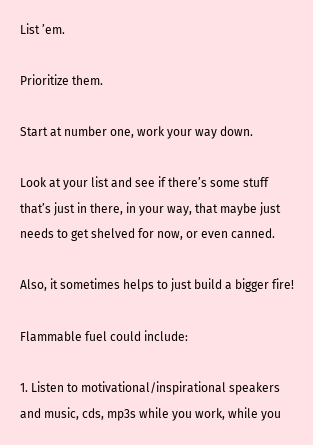List ’em.

Prioritize them.

Start at number one, work your way down.

Look at your list and see if there’s some stuff that’s just in there, in your way, that maybe just needs to get shelved for now, or even canned.

Also, it sometimes helps to just build a bigger fire!

Flammable fuel could include:

1. Listen to motivational/inspirational speakers and music, cds, mp3s while you work, while you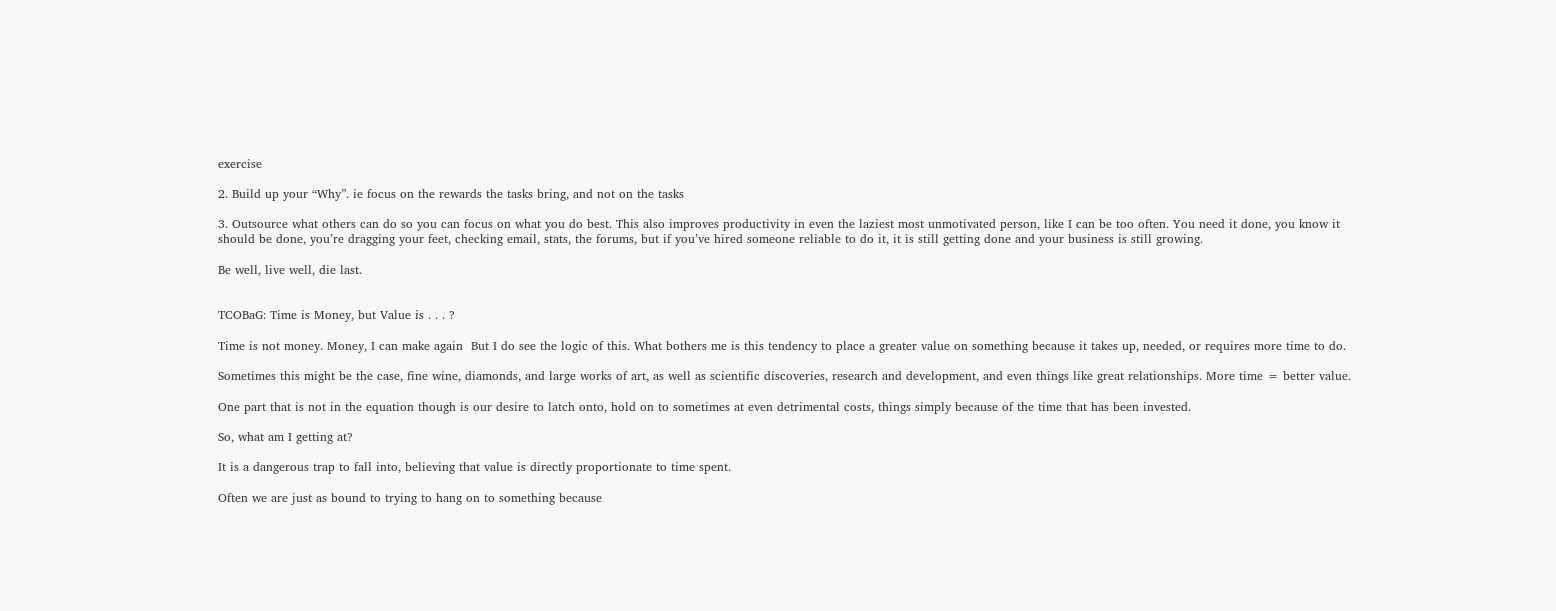exercise

2. Build up your “Why”. ie focus on the rewards the tasks bring, and not on the tasks

3. Outsource what others can do so you can focus on what you do best. This also improves productivity in even the laziest most unmotivated person, like I can be too often. You need it done, you know it should be done, you’re dragging your feet, checking email, stats, the forums, but if you’ve hired someone reliable to do it, it is still getting done and your business is still growing.

Be well, live well, die last.


TCOBaG: Time is Money, but Value is . . . ?

Time is not money. Money, I can make again  But I do see the logic of this. What bothers me is this tendency to place a greater value on something because it takes up, needed, or requires more time to do.

Sometimes this might be the case, fine wine, diamonds, and large works of art, as well as scientific discoveries, research and development, and even things like great relationships. More time = better value.

One part that is not in the equation though is our desire to latch onto, hold on to sometimes at even detrimental costs, things simply because of the time that has been invested.

So, what am I getting at?

It is a dangerous trap to fall into, believing that value is directly proportionate to time spent.

Often we are just as bound to trying to hang on to something because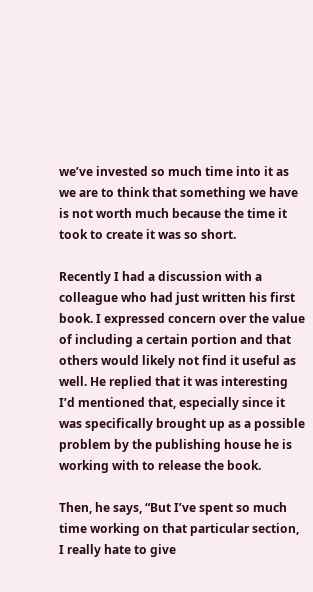we’ve invested so much time into it as we are to think that something we have is not worth much because the time it took to create it was so short.

Recently I had a discussion with a colleague who had just written his first book. I expressed concern over the value of including a certain portion and that others would likely not find it useful as well. He replied that it was interesting I’d mentioned that, especially since it was specifically brought up as a possible problem by the publishing house he is working with to release the book.

Then, he says, “But I’ve spent so much time working on that particular section, I really hate to give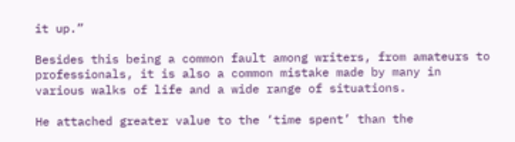it up.”

Besides this being a common fault among writers, from amateurs to professionals, it is also a common mistake made by many in various walks of life and a wide range of situations.

He attached greater value to the ‘time spent’ than the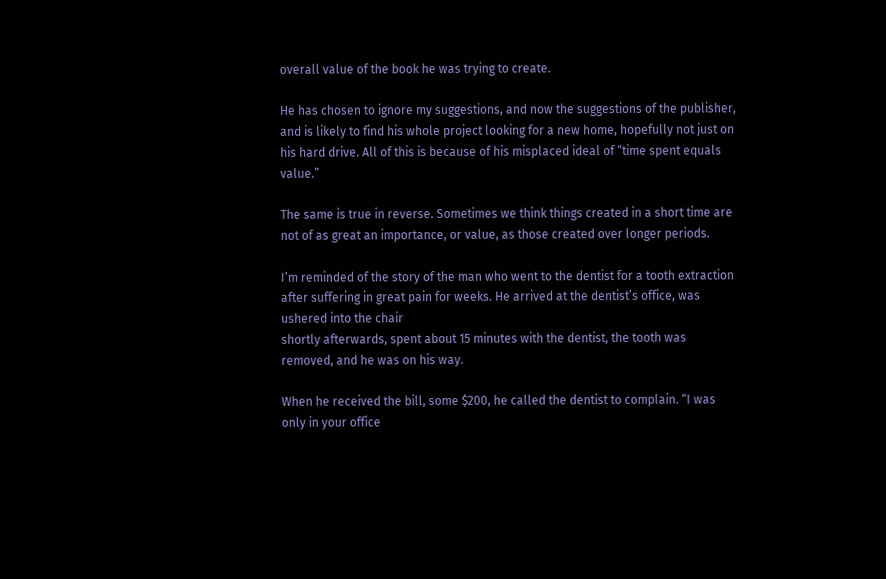overall value of the book he was trying to create.

He has chosen to ignore my suggestions, and now the suggestions of the publisher, and is likely to find his whole project looking for a new home, hopefully not just on his hard drive. All of this is because of his misplaced ideal of “time spent equals value.”

The same is true in reverse. Sometimes we think things created in a short time are not of as great an importance, or value, as those created over longer periods.

I’m reminded of the story of the man who went to the dentist for a tooth extraction after suffering in great pain for weeks. He arrived at the dentist’s office, was ushered into the chair
shortly afterwards, spent about 15 minutes with the dentist, the tooth was removed, and he was on his way.

When he received the bill, some $200, he called the dentist to complain. “I was only in your office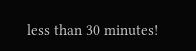less than 30 minutes!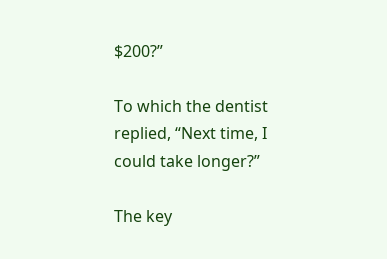$200?”

To which the dentist replied, “Next time, I could take longer?”

The key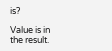is?

Value is in the result.